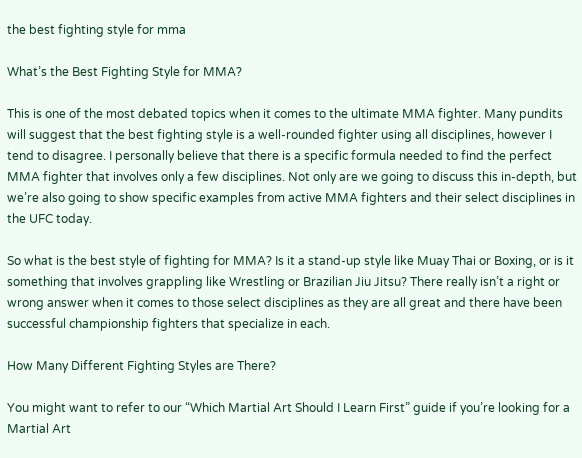the best fighting style for mma

What’s the Best Fighting Style for MMA?

This is one of the most debated topics when it comes to the ultimate MMA fighter. Many pundits will suggest that the best fighting style is a well-rounded fighter using all disciplines, however I tend to disagree. I personally believe that there is a specific formula needed to find the perfect MMA fighter that involves only a few disciplines. Not only are we going to discuss this in-depth, but we’re also going to show specific examples from active MMA fighters and their select disciplines in the UFC today.

So what is the best style of fighting for MMA? Is it a stand-up style like Muay Thai or Boxing, or is it something that involves grappling like Wrestling or Brazilian Jiu Jitsu? There really isn’t a right or wrong answer when it comes to those select disciplines as they are all great and there have been successful championship fighters that specialize in each.

How Many Different Fighting Styles are There?

You might want to refer to our “Which Martial Art Should I Learn First” guide if you’re looking for a Martial Art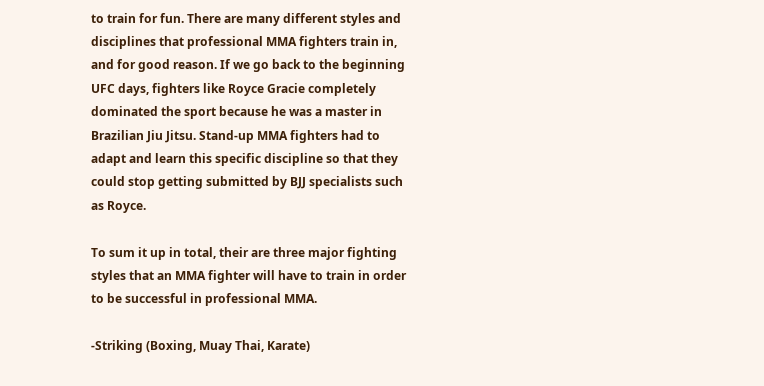to train for fun. There are many different styles and disciplines that professional MMA fighters train in, and for good reason. If we go back to the beginning UFC days, fighters like Royce Gracie completely dominated the sport because he was a master in Brazilian Jiu Jitsu. Stand-up MMA fighters had to adapt and learn this specific discipline so that they could stop getting submitted by BJJ specialists such as Royce.

To sum it up in total, their are three major fighting styles that an MMA fighter will have to train in order to be successful in professional MMA.

-Striking (Boxing, Muay Thai, Karate)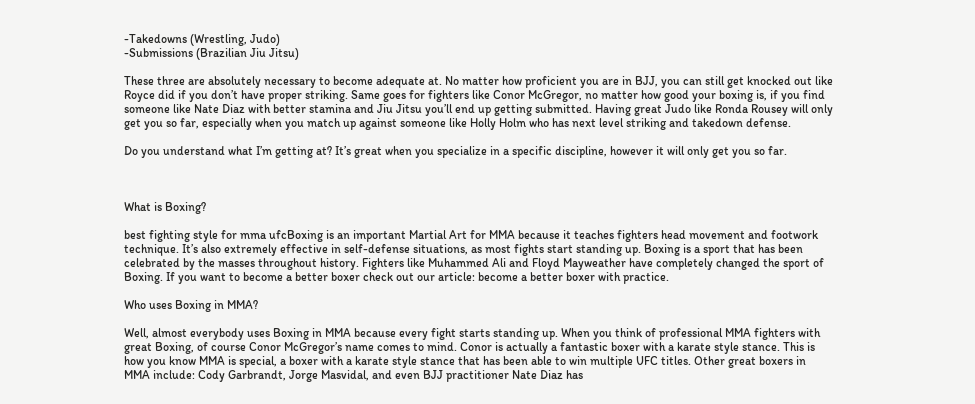-Takedowns (Wrestling, Judo)
-Submissions (Brazilian Jiu Jitsu)

These three are absolutely necessary to become adequate at. No matter how proficient you are in BJJ, you can still get knocked out like Royce did if you don’t have proper striking. Same goes for fighters like Conor McGregor, no matter how good your boxing is, if you find someone like Nate Diaz with better stamina and Jiu Jitsu you’ll end up getting submitted. Having great Judo like Ronda Rousey will only get you so far, especially when you match up against someone like Holly Holm who has next level striking and takedown defense.

Do you understand what I’m getting at? It’s great when you specialize in a specific discipline, however it will only get you so far.



What is Boxing?

best fighting style for mma ufcBoxing is an important Martial Art for MMA because it teaches fighters head movement and footwork technique. It’s also extremely effective in self-defense situations, as most fights start standing up. Boxing is a sport that has been celebrated by the masses throughout history. Fighters like Muhammed Ali and Floyd Mayweather have completely changed the sport of Boxing. If you want to become a better boxer check out our article: become a better boxer with practice.

Who uses Boxing in MMA?

Well, almost everybody uses Boxing in MMA because every fight starts standing up. When you think of professional MMA fighters with great Boxing, of course Conor McGregor’s name comes to mind. Conor is actually a fantastic boxer with a karate style stance. This is how you know MMA is special, a boxer with a karate style stance that has been able to win multiple UFC titles. Other great boxers in MMA include: Cody Garbrandt, Jorge Masvidal, and even BJJ practitioner Nate Diaz has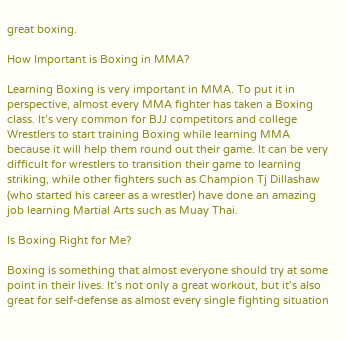great boxing.

How Important is Boxing in MMA?

Learning Boxing is very important in MMA. To put it in perspective, almost every MMA fighter has taken a Boxing class. It’s very common for BJJ competitors and college Wrestlers to start training Boxing while learning MMA because it will help them round out their game. It can be very difficult for wrestlers to transition their game to learning striking, while other fighters such as Champion Tj Dillashaw (who started his career as a wrestler) have done an amazing job learning Martial Arts such as Muay Thai.

Is Boxing Right for Me?

Boxing is something that almost everyone should try at some point in their lives. It’s not only a great workout, but it’s also great for self-defense as almost every single fighting situation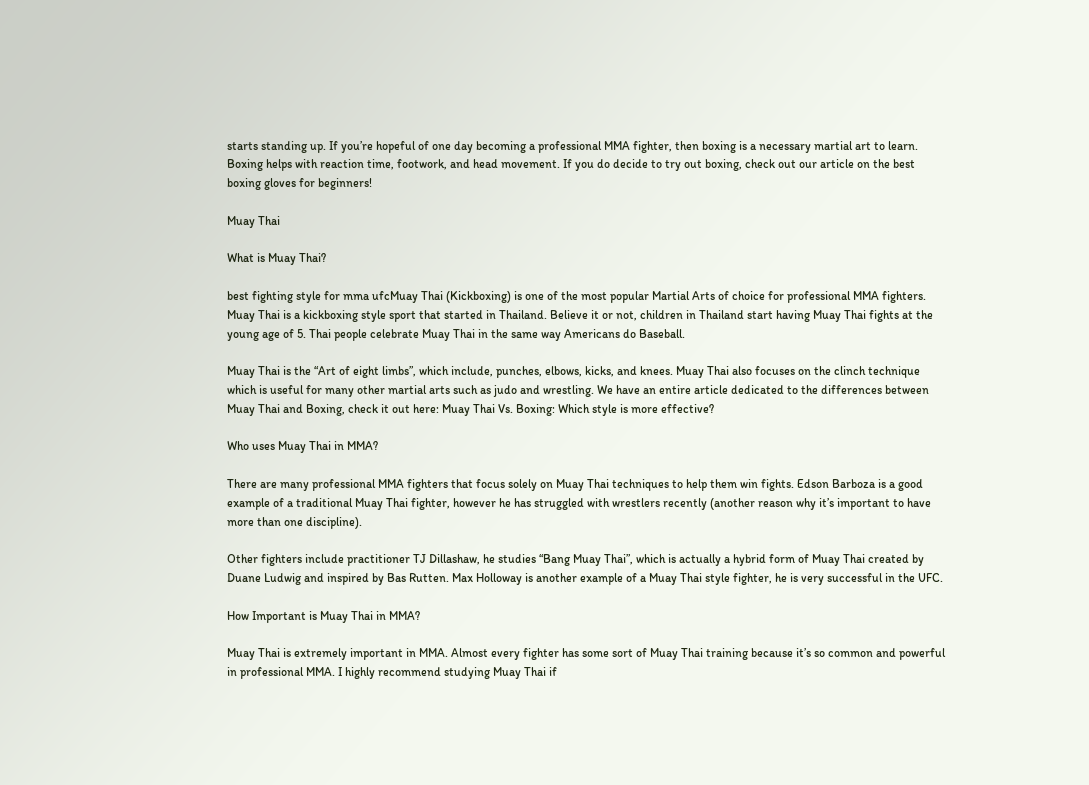starts standing up. If you’re hopeful of one day becoming a professional MMA fighter, then boxing is a necessary martial art to learn. Boxing helps with reaction time, footwork, and head movement. If you do decide to try out boxing, check out our article on the best boxing gloves for beginners!

Muay Thai

What is Muay Thai?

best fighting style for mma ufcMuay Thai (Kickboxing) is one of the most popular Martial Arts of choice for professional MMA fighters. Muay Thai is a kickboxing style sport that started in Thailand. Believe it or not, children in Thailand start having Muay Thai fights at the young age of 5. Thai people celebrate Muay Thai in the same way Americans do Baseball.

Muay Thai is the “Art of eight limbs”, which include, punches, elbows, kicks, and knees. Muay Thai also focuses on the clinch technique which is useful for many other martial arts such as judo and wrestling. We have an entire article dedicated to the differences between Muay Thai and Boxing, check it out here: Muay Thai Vs. Boxing: Which style is more effective?

Who uses Muay Thai in MMA?

There are many professional MMA fighters that focus solely on Muay Thai techniques to help them win fights. Edson Barboza is a good example of a traditional Muay Thai fighter, however he has struggled with wrestlers recently (another reason why it’s important to have more than one discipline).

Other fighters include practitioner TJ Dillashaw, he studies “Bang Muay Thai”, which is actually a hybrid form of Muay Thai created by Duane Ludwig and inspired by Bas Rutten. Max Holloway is another example of a Muay Thai style fighter, he is very successful in the UFC.

How Important is Muay Thai in MMA?

Muay Thai is extremely important in MMA. Almost every fighter has some sort of Muay Thai training because it’s so common and powerful in professional MMA. I highly recommend studying Muay Thai if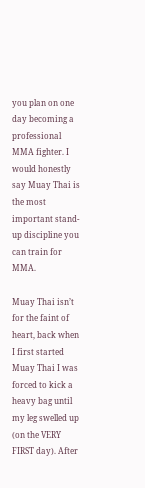you plan on one day becoming a professional MMA fighter. I would honestly say Muay Thai is the most important stand-up discipline you can train for MMA.

Muay Thai isn’t for the faint of heart, back when I first started Muay Thai I was forced to kick a heavy bag until my leg swelled up (on the VERY FIRST day). After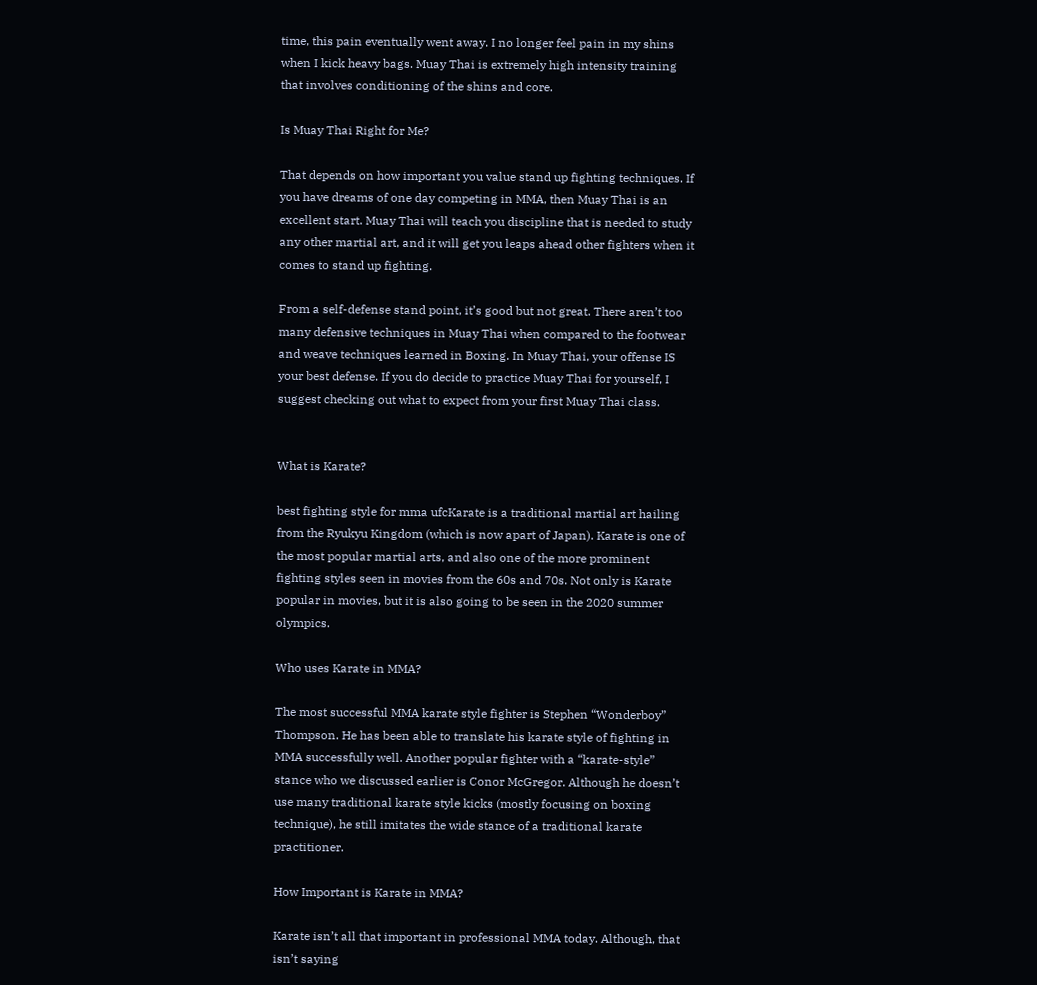time, this pain eventually went away. I no longer feel pain in my shins when I kick heavy bags. Muay Thai is extremely high intensity training that involves conditioning of the shins and core.

Is Muay Thai Right for Me?

That depends on how important you value stand up fighting techniques. If you have dreams of one day competing in MMA, then Muay Thai is an excellent start. Muay Thai will teach you discipline that is needed to study any other martial art, and it will get you leaps ahead other fighters when it comes to stand up fighting.

From a self-defense stand point, it’s good but not great. There aren’t too many defensive techniques in Muay Thai when compared to the footwear and weave techniques learned in Boxing. In Muay Thai, your offense IS your best defense. If you do decide to practice Muay Thai for yourself, I suggest checking out what to expect from your first Muay Thai class.


What is Karate?

best fighting style for mma ufcKarate is a traditional martial art hailing from the Ryukyu Kingdom (which is now apart of Japan). Karate is one of the most popular martial arts, and also one of the more prominent fighting styles seen in movies from the 60s and 70s. Not only is Karate popular in movies, but it is also going to be seen in the 2020 summer olympics.

Who uses Karate in MMA?

The most successful MMA karate style fighter is Stephen “Wonderboy” Thompson. He has been able to translate his karate style of fighting in MMA successfully well. Another popular fighter with a “karate-style” stance who we discussed earlier is Conor McGregor. Although he doesn’t use many traditional karate style kicks (mostly focusing on boxing technique), he still imitates the wide stance of a traditional karate practitioner.

How Important is Karate in MMA?

Karate isn’t all that important in professional MMA today. Although, that isn’t saying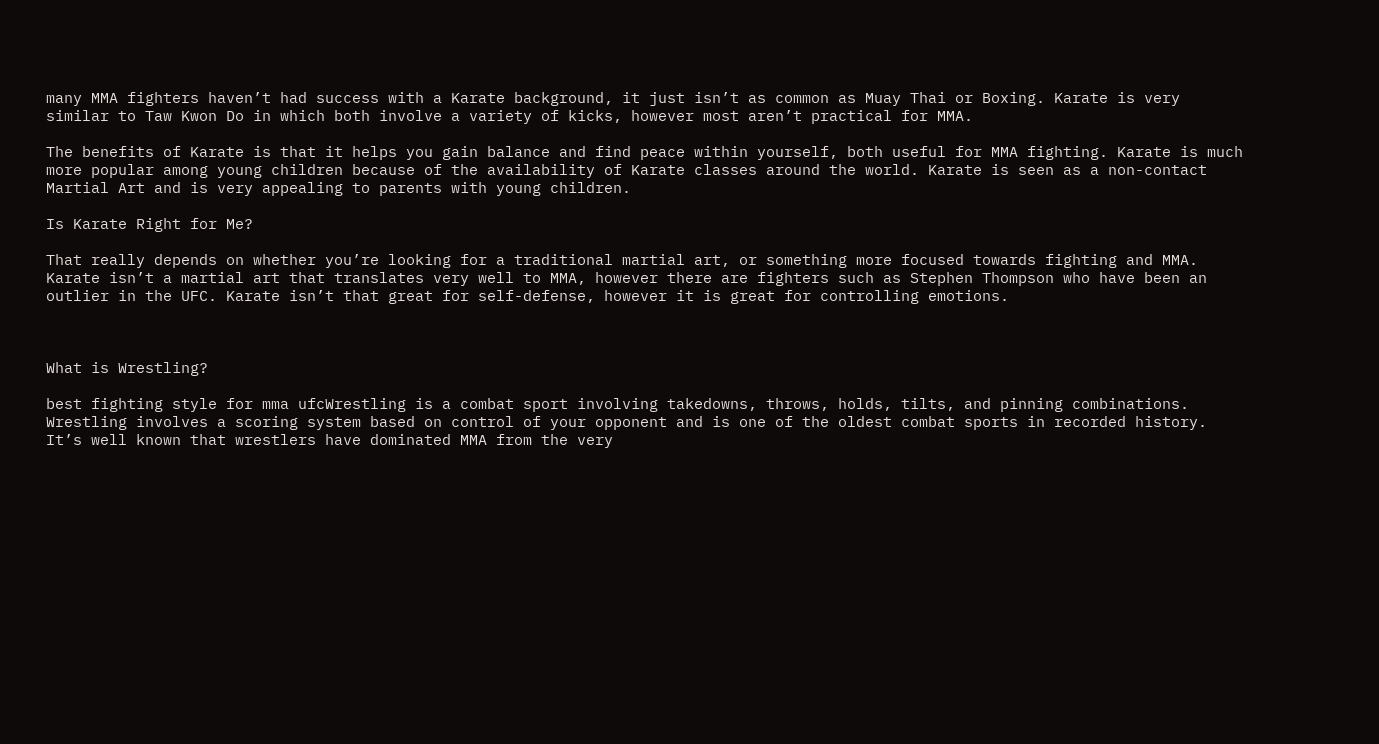many MMA fighters haven’t had success with a Karate background, it just isn’t as common as Muay Thai or Boxing. Karate is very similar to Taw Kwon Do in which both involve a variety of kicks, however most aren’t practical for MMA.

The benefits of Karate is that it helps you gain balance and find peace within yourself, both useful for MMA fighting. Karate is much more popular among young children because of the availability of Karate classes around the world. Karate is seen as a non-contact Martial Art and is very appealing to parents with young children.

Is Karate Right for Me?

That really depends on whether you’re looking for a traditional martial art, or something more focused towards fighting and MMA. Karate isn’t a martial art that translates very well to MMA, however there are fighters such as Stephen Thompson who have been an outlier in the UFC. Karate isn’t that great for self-defense, however it is great for controlling emotions.



What is Wrestling?

best fighting style for mma ufcWrestling is a combat sport involving takedowns, throws, holds, tilts, and pinning combinations. Wrestling involves a scoring system based on control of your opponent and is one of the oldest combat sports in recorded history. It’s well known that wrestlers have dominated MMA from the very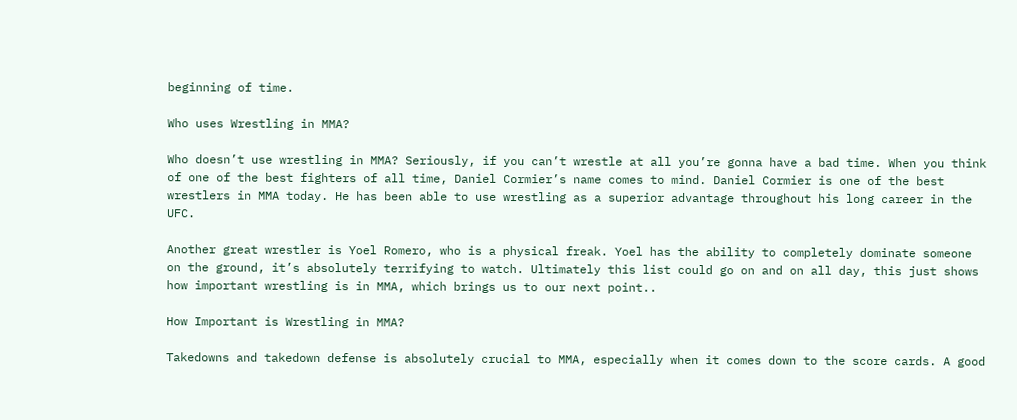beginning of time.

Who uses Wrestling in MMA?

Who doesn’t use wrestling in MMA? Seriously, if you can’t wrestle at all you’re gonna have a bad time. When you think of one of the best fighters of all time, Daniel Cormier’s name comes to mind. Daniel Cormier is one of the best wrestlers in MMA today. He has been able to use wrestling as a superior advantage throughout his long career in the UFC.

Another great wrestler is Yoel Romero, who is a physical freak. Yoel has the ability to completely dominate someone on the ground, it’s absolutely terrifying to watch. Ultimately this list could go on and on all day, this just shows how important wrestling is in MMA, which brings us to our next point..

How Important is Wrestling in MMA?

Takedowns and takedown defense is absolutely crucial to MMA, especially when it comes down to the score cards. A good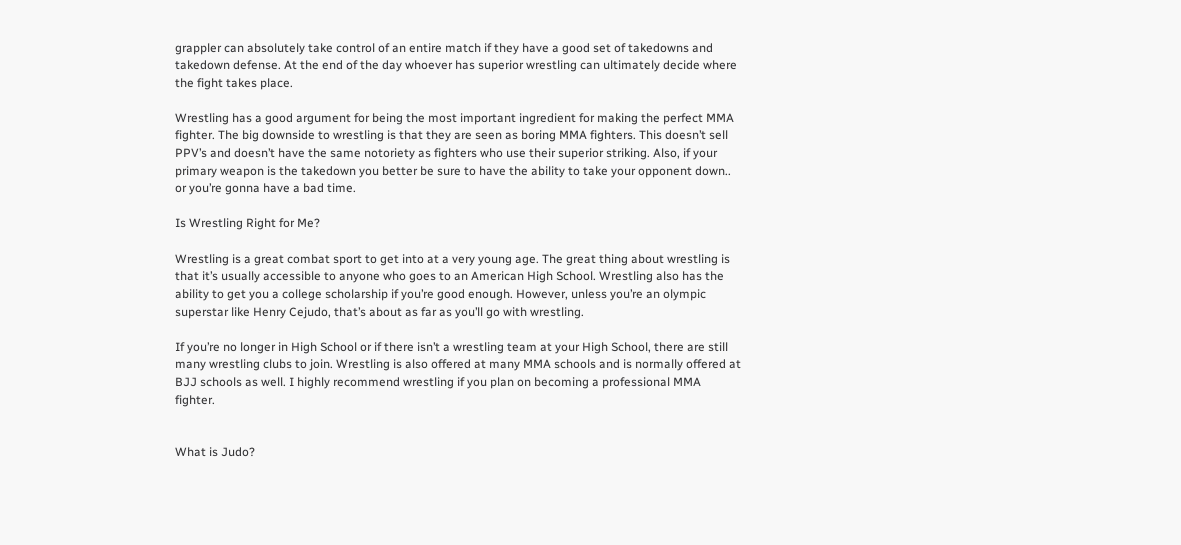grappler can absolutely take control of an entire match if they have a good set of takedowns and takedown defense. At the end of the day whoever has superior wrestling can ultimately decide where the fight takes place.

Wrestling has a good argument for being the most important ingredient for making the perfect MMA fighter. The big downside to wrestling is that they are seen as boring MMA fighters. This doesn’t sell PPV’s and doesn’t have the same notoriety as fighters who use their superior striking. Also, if your primary weapon is the takedown you better be sure to have the ability to take your opponent down.. or you’re gonna have a bad time.

Is Wrestling Right for Me?

Wrestling is a great combat sport to get into at a very young age. The great thing about wrestling is that it’s usually accessible to anyone who goes to an American High School. Wrestling also has the ability to get you a college scholarship if you’re good enough. However, unless you’re an olympic superstar like Henry Cejudo, that’s about as far as you’ll go with wrestling.

If you’re no longer in High School or if there isn’t a wrestling team at your High School, there are still many wrestling clubs to join. Wrestling is also offered at many MMA schools and is normally offered at BJJ schools as well. I highly recommend wrestling if you plan on becoming a professional MMA fighter.


What is Judo?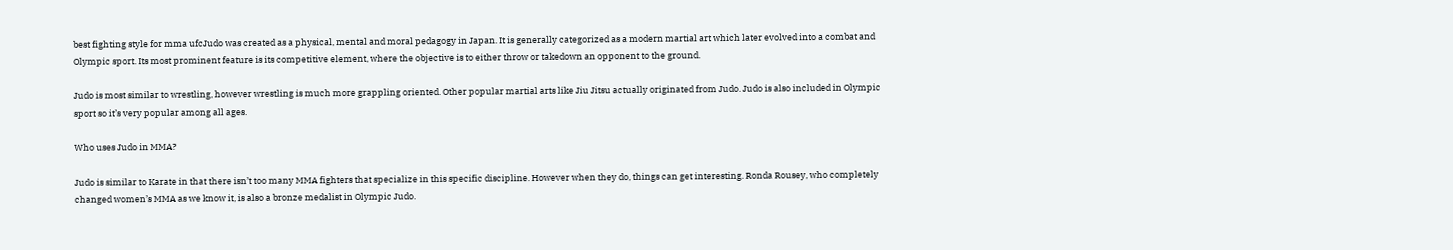best fighting style for mma ufcJudo was created as a physical, mental and moral pedagogy in Japan. It is generally categorized as a modern martial art which later evolved into a combat and Olympic sport. Its most prominent feature is its competitive element, where the objective is to either throw or takedown an opponent to the ground.

Judo is most similar to wrestling, however wrestling is much more grappling oriented. Other popular martial arts like Jiu Jitsu actually originated from Judo. Judo is also included in Olympic sport so it’s very popular among all ages.

Who uses Judo in MMA?

Judo is similar to Karate in that there isn’t too many MMA fighters that specialize in this specific discipline. However when they do, things can get interesting. Ronda Rousey, who completely changed women’s MMA as we know it, is also a bronze medalist in Olympic Judo.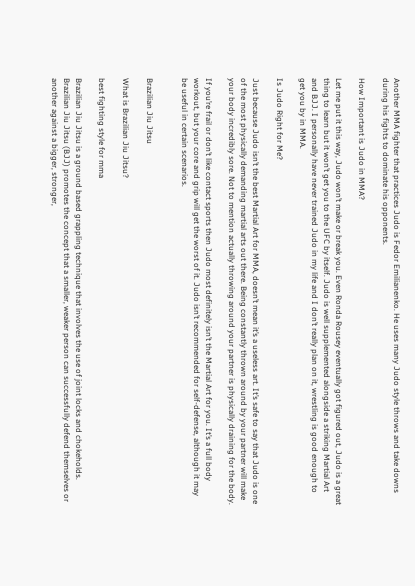Another MMA fighter that practices Judo is Fedor Emilianenko. He uses many Judo style throws and take downs during his fights to dominate his opponents.

How Important is Judo in MMA?

Let me put it this way, Judo won’t make or break you. Even Ronda Rousey eventually got figured out, Judo is a great thing to learn but it won’t get you to the UFC by itself. Judo is well supplemented alongside a striking Martial Art and BJJ. I personally have never trained Judo in my life and I don’t really plan on it, wrestling is good enough to get you by in MMA.

Is Judo Right for Me?

Just because Judo isn’t the best Martial Art for MMA, doesn’t mean it’s a useless art. It’s safe to say that Judo is one of the most physically demanding martial arts out there. Being constantly thrown around by your partner will make your body incredibly sore. Not to mention actually throwing around your partner is physically draining for the body.

If you’re frail or don’t like contact sports then Judo most definitely isn’t the Martial Art for you. It’s a full body workout, but your core and grip will get the worst of it. Judo isn’t recommended for self-defense, although it may be useful in certain scenarios.


Brazilian Jiu Jitsu

What is Brazilian Jiu Jitsu?

best fighting style for mma

Brazilian Jiu Jitsu is a ground based grappling technique that involves the use of joint locks and chokeholds. Brazilian Jiu Jitsu (BJJ) promotes the concept that a smaller, weaker person can successfully defend themselves or another against a bigger, stronger,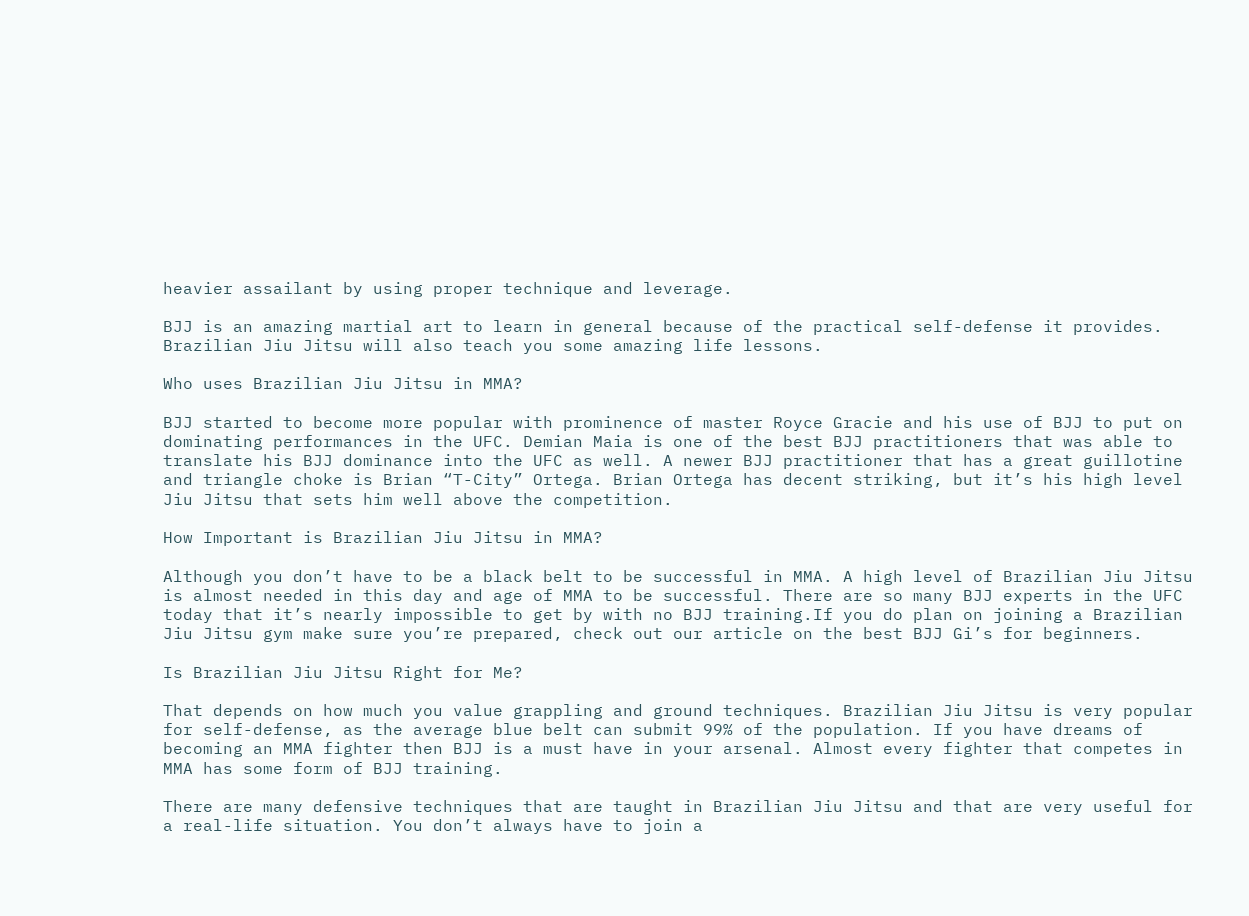heavier assailant by using proper technique and leverage.

BJJ is an amazing martial art to learn in general because of the practical self-defense it provides. Brazilian Jiu Jitsu will also teach you some amazing life lessons.

Who uses Brazilian Jiu Jitsu in MMA?

BJJ started to become more popular with prominence of master Royce Gracie and his use of BJJ to put on dominating performances in the UFC. Demian Maia is one of the best BJJ practitioners that was able to translate his BJJ dominance into the UFC as well. A newer BJJ practitioner that has a great guillotine and triangle choke is Brian “T-City” Ortega. Brian Ortega has decent striking, but it’s his high level Jiu Jitsu that sets him well above the competition.

How Important is Brazilian Jiu Jitsu in MMA?

Although you don’t have to be a black belt to be successful in MMA. A high level of Brazilian Jiu Jitsu is almost needed in this day and age of MMA to be successful. There are so many BJJ experts in the UFC today that it’s nearly impossible to get by with no BJJ training.If you do plan on joining a Brazilian Jiu Jitsu gym make sure you’re prepared, check out our article on the best BJJ Gi’s for beginners.

Is Brazilian Jiu Jitsu Right for Me?

That depends on how much you value grappling and ground techniques. Brazilian Jiu Jitsu is very popular for self-defense, as the average blue belt can submit 99% of the population. If you have dreams of becoming an MMA fighter then BJJ is a must have in your arsenal. Almost every fighter that competes in MMA has some form of BJJ training.

There are many defensive techniques that are taught in Brazilian Jiu Jitsu and that are very useful for a real-life situation. You don’t always have to join a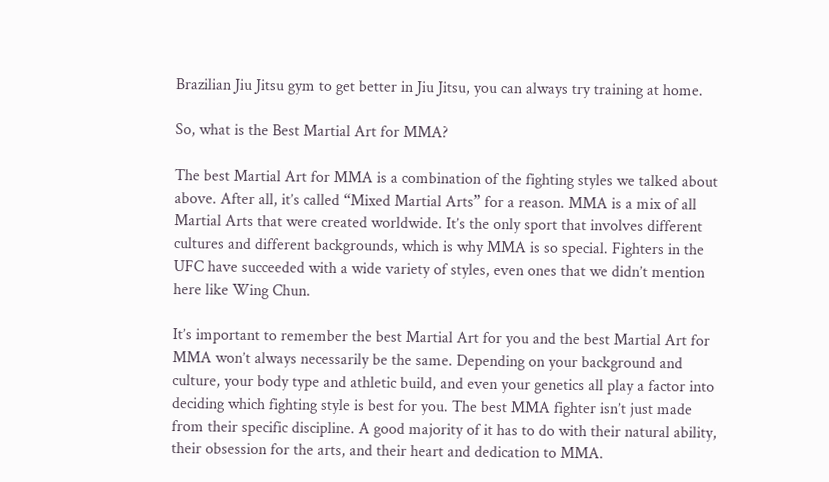Brazilian Jiu Jitsu gym to get better in Jiu Jitsu, you can always try training at home.

So, what is the Best Martial Art for MMA?

The best Martial Art for MMA is a combination of the fighting styles we talked about above. After all, it’s called “Mixed Martial Arts” for a reason. MMA is a mix of all Martial Arts that were created worldwide. It’s the only sport that involves different cultures and different backgrounds, which is why MMA is so special. Fighters in the UFC have succeeded with a wide variety of styles, even ones that we didn’t mention here like Wing Chun.

It’s important to remember the best Martial Art for you and the best Martial Art for MMA won’t always necessarily be the same. Depending on your background and culture, your body type and athletic build, and even your genetics all play a factor into deciding which fighting style is best for you. The best MMA fighter isn’t just made from their specific discipline. A good majority of it has to do with their natural ability, their obsession for the arts, and their heart and dedication to MMA.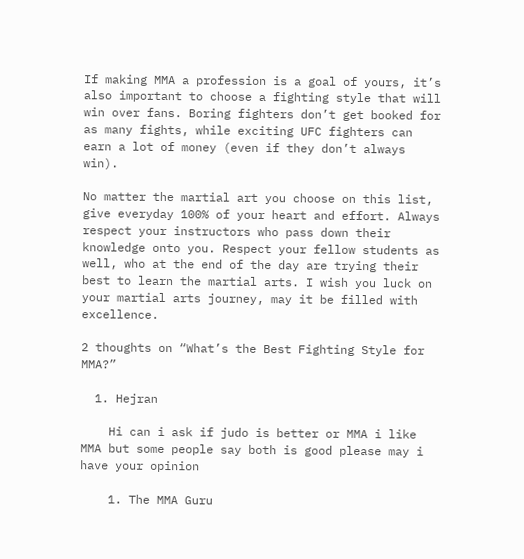If making MMA a profession is a goal of yours, it’s also important to choose a fighting style that will win over fans. Boring fighters don’t get booked for as many fights, while exciting UFC fighters can earn a lot of money (even if they don’t always win).

No matter the martial art you choose on this list, give everyday 100% of your heart and effort. Always respect your instructors who pass down their knowledge onto you. Respect your fellow students as well, who at the end of the day are trying their best to learn the martial arts. I wish you luck on your martial arts journey, may it be filled with excellence.

2 thoughts on “What’s the Best Fighting Style for MMA?”

  1. Hejran

    Hi can i ask if judo is better or MMA i like MMA but some people say both is good please may i have your opinion

    1. The MMA Guru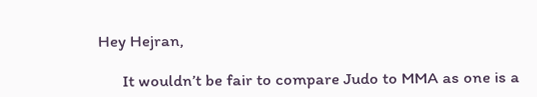Hey Hejran,

      It wouldn’t be fair to compare Judo to MMA as one is a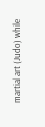martial art (Judo) while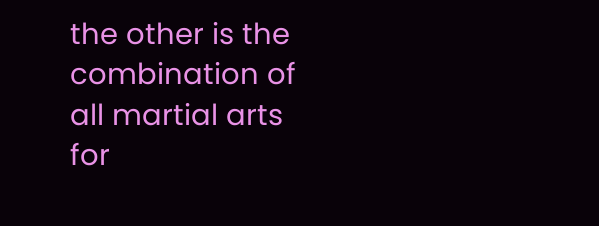the other is the combination of all martial arts for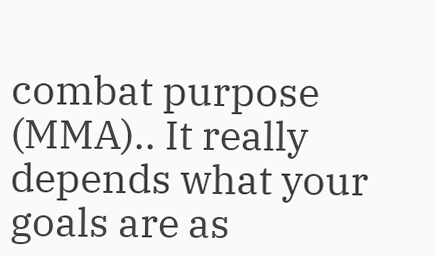combat purpose (MMA).. It really depends what your goals are as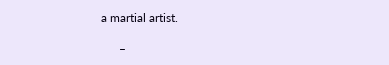a martial artist.

      –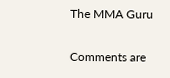The MMA Guru

Comments are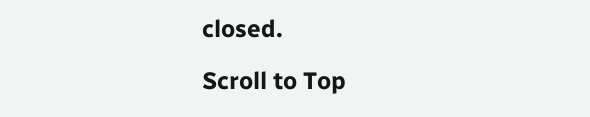closed.

Scroll to Top